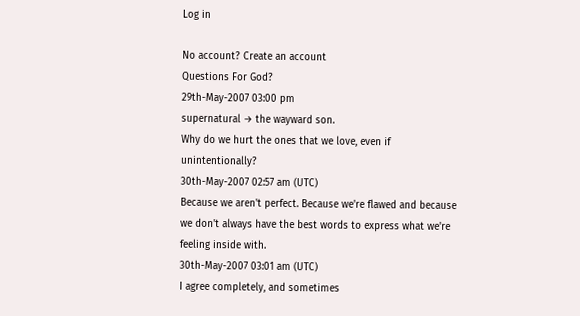Log in

No account? Create an account
Questions For God?
29th-May-2007 03:00 pm
supernatural → the wayward son.
Why do we hurt the ones that we love, even if unintentionally?
30th-May-2007 02:57 am (UTC)
Because we aren't perfect. Because we're flawed and because we don't always have the best words to express what we're feeling inside with.
30th-May-2007 03:01 am (UTC)
I agree completely, and sometimes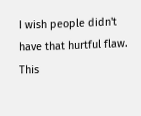I wish people didn't have that hurtful flaw.
This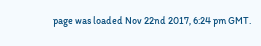page was loaded Nov 22nd 2017, 6:24 pm GMT.